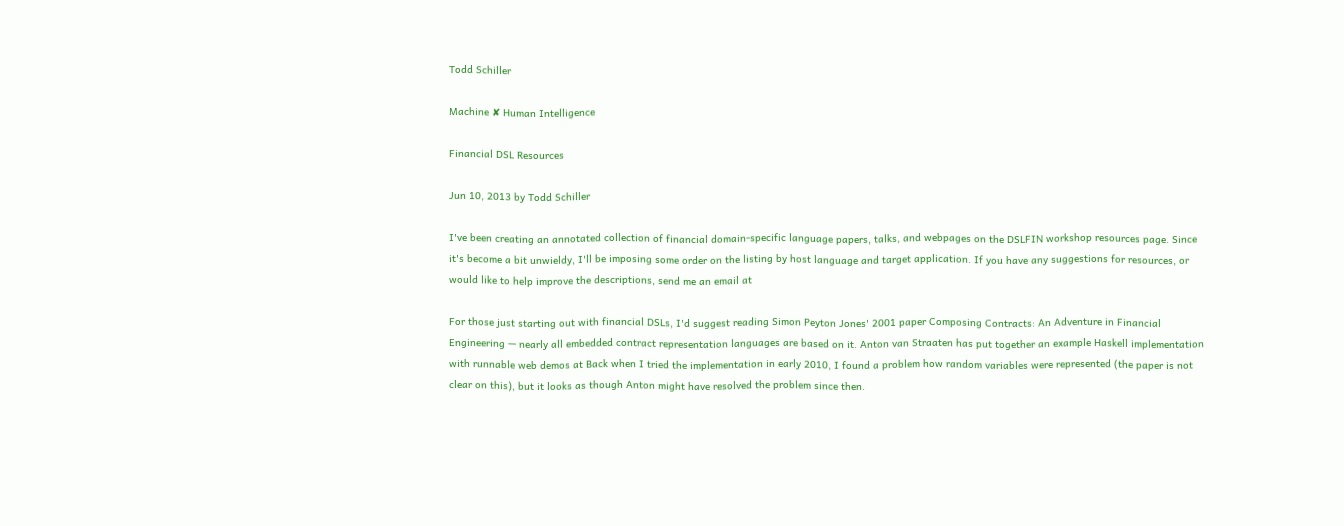Todd Schiller

Machine ✘ Human Intelligence

Financial DSL Resources

Jun 10, 2013 by Todd Schiller

I've been creating an annotated collection of financial domain-specific language papers, talks, and webpages on the DSLFIN workshop resources page. Since it's become a bit unwieldy, I'll be imposing some order on the listing by host language and target application. If you have any suggestions for resources, or would like to help improve the descriptions, send me an email at

For those just starting out with financial DSLs, I'd suggest reading Simon Peyton Jones' 2001 paper Composing Contracts: An Adventure in Financial Engineering — nearly all embedded contract representation languages are based on it. Anton van Straaten has put together an example Haskell implementation with runnable web demos at Back when I tried the implementation in early 2010, I found a problem how random variables were represented (the paper is not clear on this), but it looks as though Anton might have resolved the problem since then.